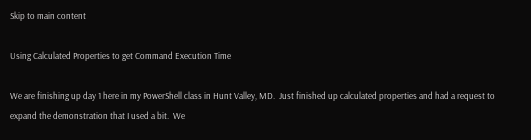Skip to main content

Using Calculated Properties to get Command Execution Time

We are finishing up day 1 here in my PowerShell class in Hunt Valley, MD.  Just finished up calculated properties and had a request to expand the demonstration that I used a bit.  We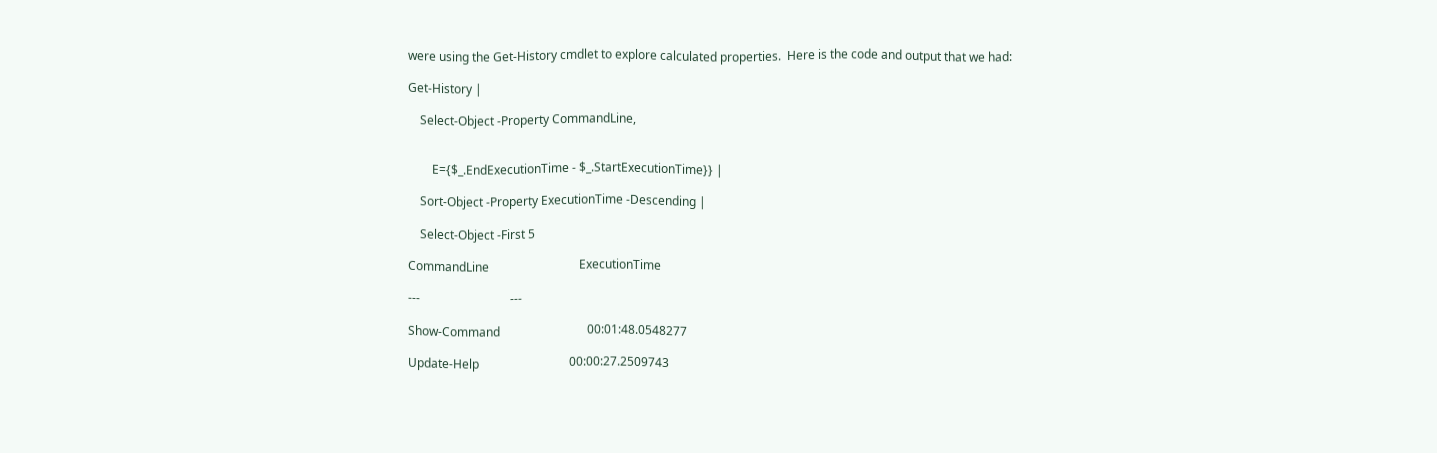were using the Get-History cmdlet to explore calculated properties.  Here is the code and output that we had:

Get-History |

    Select-Object -Property CommandLine,


        E={$_.EndExecutionTime - $_.StartExecutionTime}} |

    Sort-Object -Property ExecutionTime -Descending |

    Select-Object -First 5

CommandLine                              ExecutionTime

---                              ---

Show-Command                             00:01:48.0548277

Update-Help                              00:00:27.2509743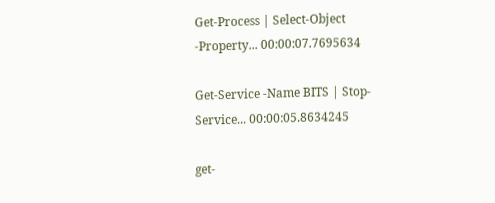Get-Process | Select-Object -Property... 00:00:07.7695634

Get-Service -Name BITS | Stop-Service... 00:00:05.8634245

get-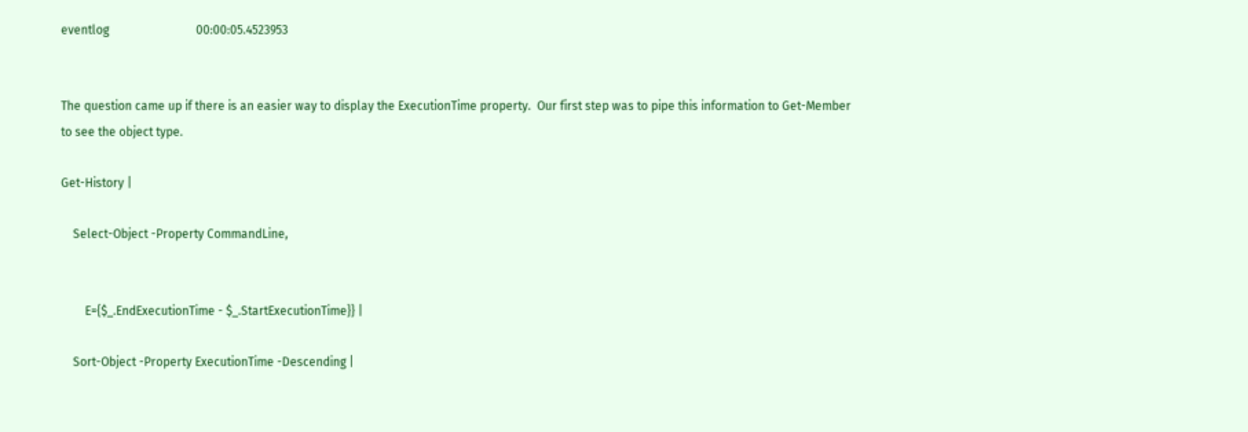eventlog                             00:00:05.4523953


The question came up if there is an easier way to display the ExecutionTime property.  Our first step was to pipe this information to Get-Member to see the object type.

Get-History |

    Select-Object -Property CommandLine,


        E={$_.EndExecutionTime - $_.StartExecutionTime}} |

    Sort-Object -Property ExecutionTime -Descending |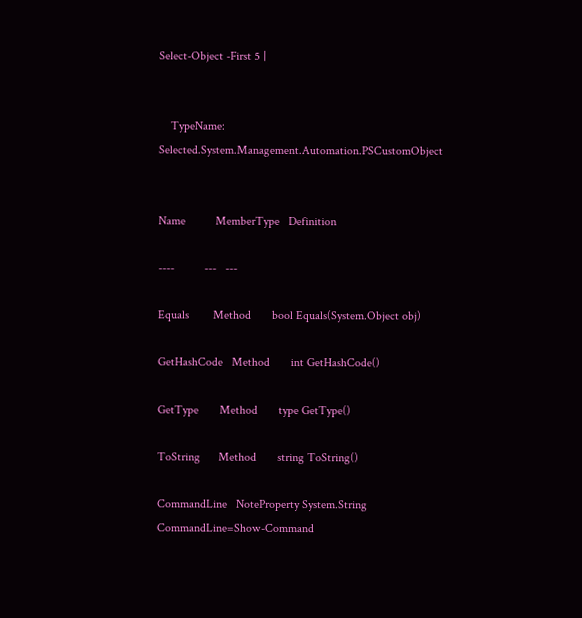Select-Object -First 5 |


    TypeName: Selected.System.Management.Automation.PSCustomObject


Name          MemberType   Definition

----          ---   ---

Equals        Method       bool Equals(System.Object obj)

GetHashCode   Method       int GetHashCode()

GetType       Method       type GetType()

ToString      Method       string ToString()

CommandLine   NoteProperty System.String CommandLine=Show-Command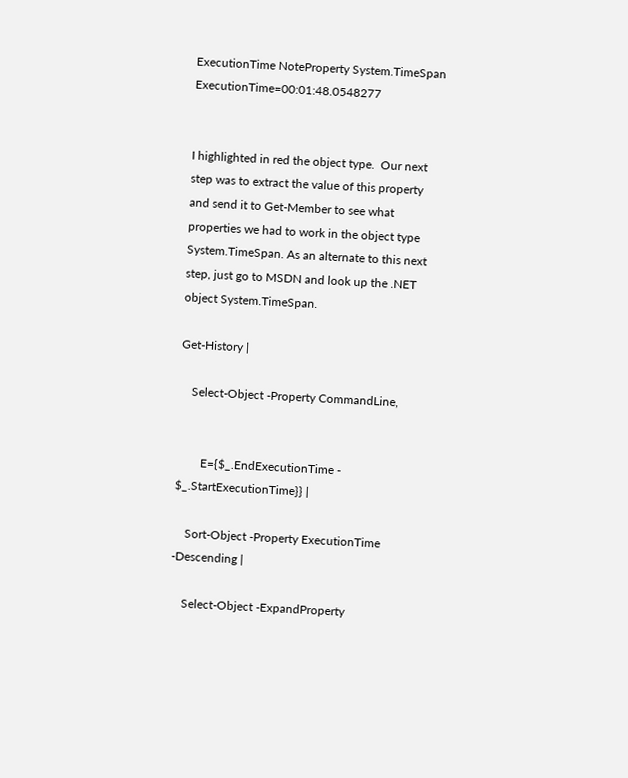ExecutionTime NoteProperty System.TimeSpan ExecutionTime=00:01:48.0548277


I highlighted in red the object type.  Our next step was to extract the value of this property and send it to Get-Member to see what properties we had to work in the object type System.TimeSpan. As an alternate to this next step, just go to MSDN and look up the .NET object System.TimeSpan.

Get-History |

    Select-Object -Property CommandLine,


        E={$_.EndExecutionTime - $_.StartExecutionTime}} |

    Sort-Object -Property ExecutionTime -Descending |

    Select-Object -ExpandProperty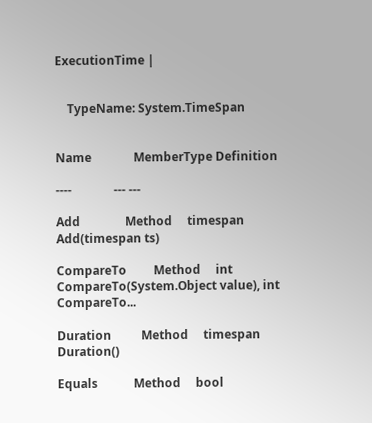ExecutionTime |


    TypeName: System.TimeSpan


Name              MemberType Definition

----              --- ---

Add               Method     timespan Add(timespan ts)

CompareTo         Method     int CompareTo(System.Object value), int CompareTo...

Duration          Method     timespan Duration()

Equals            Method     bool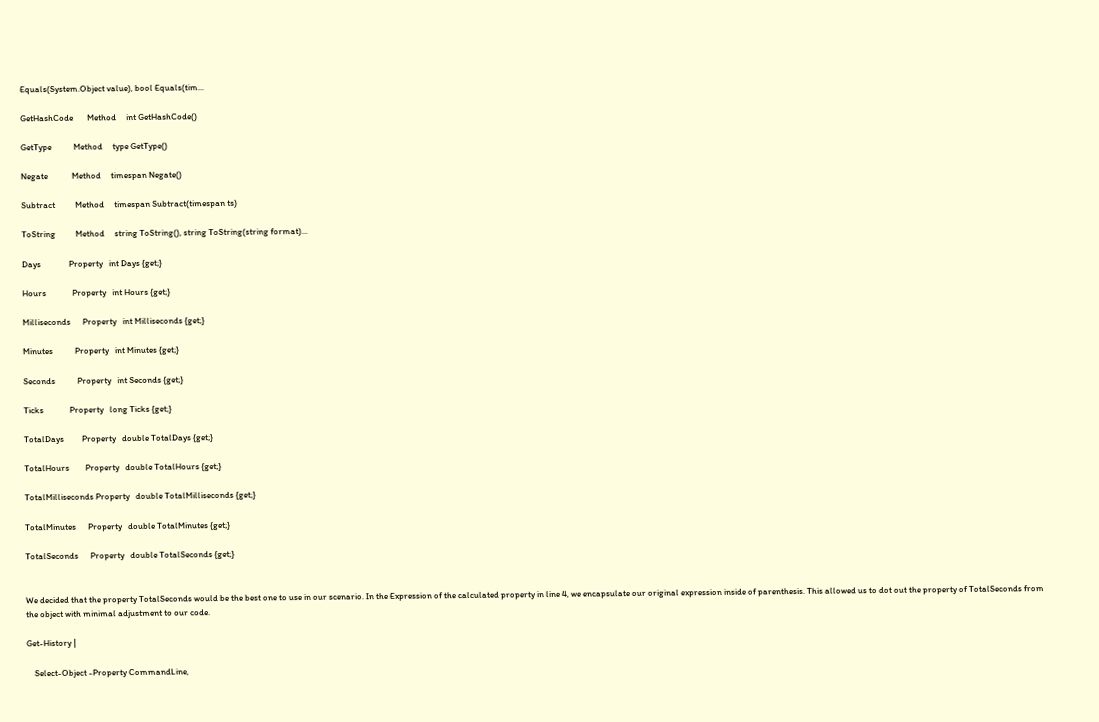Equals(System.Object value), bool Equals(tim...

GetHashCode       Method     int GetHashCode()

GetType           Method     type GetType()

Negate            Method     timespan Negate()

Subtract          Method     timespan Subtract(timespan ts)

ToString          Method     string ToString(), string ToString(string format)...

Days              Property   int Days {get;}

Hours             Property   int Hours {get;}

Milliseconds      Property   int Milliseconds {get;}

Minutes           Property   int Minutes {get;}

Seconds           Property   int Seconds {get;}

Ticks             Property   long Ticks {get;}

TotalDays         Property   double TotalDays {get;}

TotalHours        Property   double TotalHours {get;}

TotalMilliseconds Property   double TotalMilliseconds {get;}

TotalMinutes      Property   double TotalMinutes {get;}

TotalSeconds      Property   double TotalSeconds {get;}


We decided that the property TotalSeconds would be the best one to use in our scenario. In the Expression of the calculated property in line 4, we encapsulate our original expression inside of parenthesis. This allowed us to dot out the property of TotalSeconds from the object with minimal adjustment to our code.

Get-History |

    Select-Object -Property CommandLine,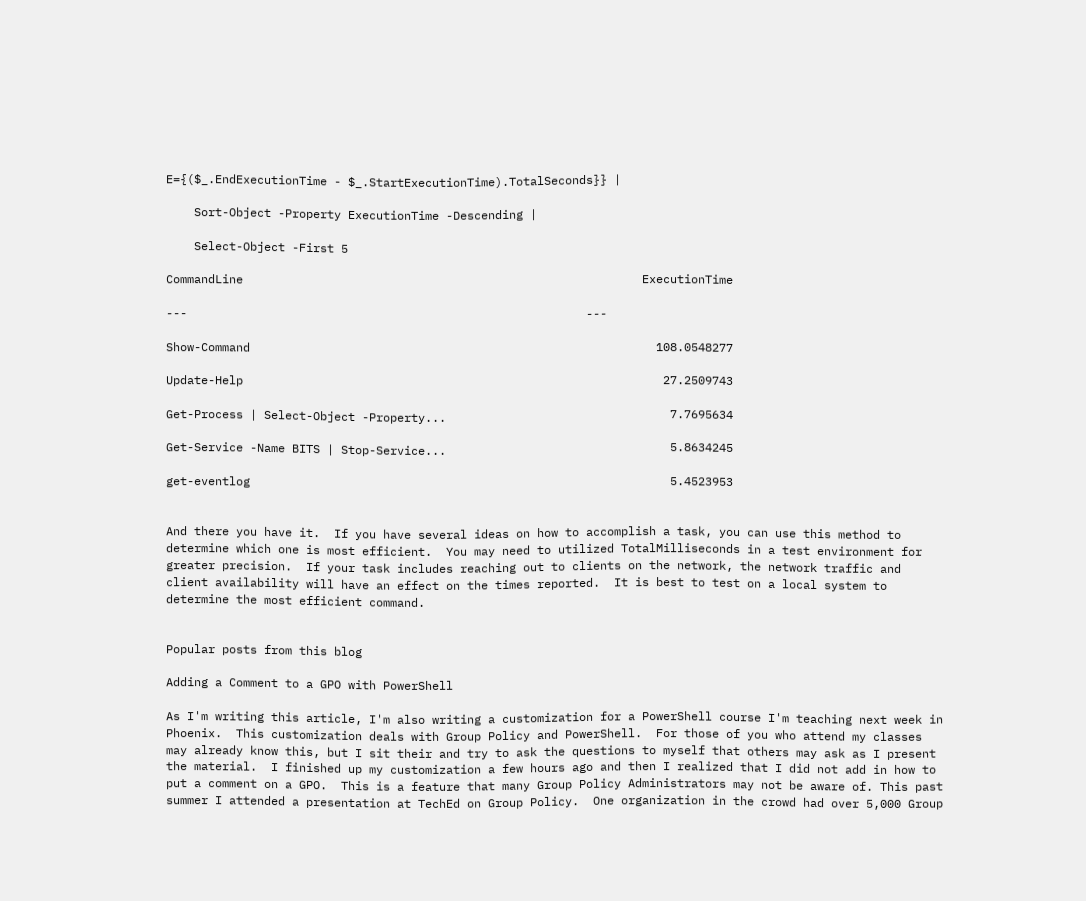E={($_.EndExecutionTime - $_.StartExecutionTime).TotalSeconds}} |

    Sort-Object -Property ExecutionTime -Descending |

    Select-Object -First 5

CommandLine                                                         ExecutionTime

---                                                         ---

Show-Command                                                          108.0548277

Update-Help                                                            27.2509743

Get-Process | Select-Object -Property...                                7.7695634

Get-Service -Name BITS | Stop-Service...                                5.8634245

get-eventlog                                                            5.4523953


And there you have it.  If you have several ideas on how to accomplish a task, you can use this method to determine which one is most efficient.  You may need to utilized TotalMilliseconds in a test environment for greater precision.  If your task includes reaching out to clients on the network, the network traffic and client availability will have an effect on the times reported.  It is best to test on a local system to determine the most efficient command.


Popular posts from this blog

Adding a Comment to a GPO with PowerShell

As I'm writing this article, I'm also writing a customization for a PowerShell course I'm teaching next week in Phoenix.  This customization deals with Group Policy and PowerShell.  For those of you who attend my classes may already know this, but I sit their and try to ask the questions to myself that others may ask as I present the material.  I finished up my customization a few hours ago and then I realized that I did not add in how to put a comment on a GPO.  This is a feature that many Group Policy Administrators may not be aware of. This past summer I attended a presentation at TechEd on Group Policy.  One organization in the crowd had over 5,000 Group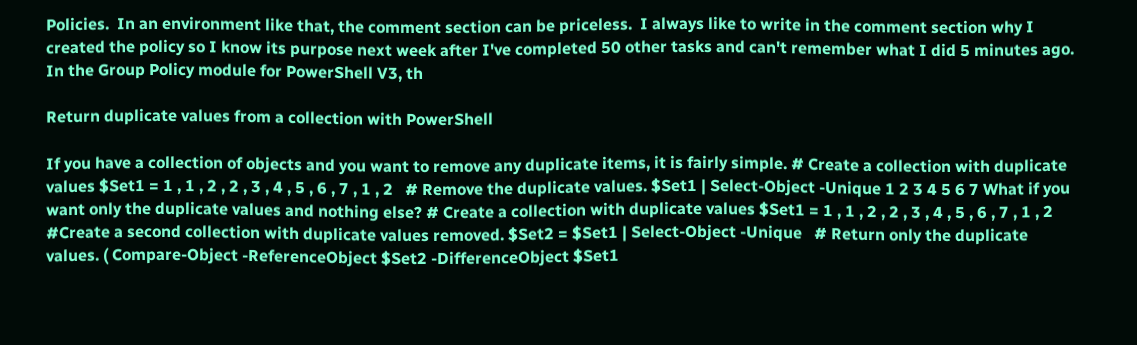Policies.  In an environment like that, the comment section can be priceless.  I always like to write in the comment section why I created the policy so I know its purpose next week after I've completed 50 other tasks and can't remember what I did 5 minutes ago. In the Group Policy module for PowerShell V3, th

Return duplicate values from a collection with PowerShell

If you have a collection of objects and you want to remove any duplicate items, it is fairly simple. # Create a collection with duplicate values $Set1 = 1 , 1 , 2 , 2 , 3 , 4 , 5 , 6 , 7 , 1 , 2   # Remove the duplicate values. $Set1 | Select-Object -Unique 1 2 3 4 5 6 7 What if you want only the duplicate values and nothing else? # Create a collection with duplicate values $Set1 = 1 , 1 , 2 , 2 , 3 , 4 , 5 , 6 , 7 , 1 , 2   #Create a second collection with duplicate values removed. $Set2 = $Set1 | Select-Object -Unique   # Return only the duplicate values. ( Compare-Object -ReferenceObject $Set2 -DifferenceObject $Set1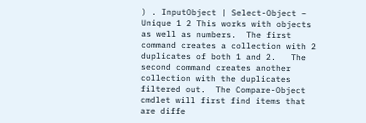) . InputObject | Select-Object – Unique 1 2 This works with objects as well as numbers.  The first command creates a collection with 2 duplicates of both 1 and 2.   The second command creates another collection with the duplicates filtered out.  The Compare-Object cmdlet will first find items that are diffe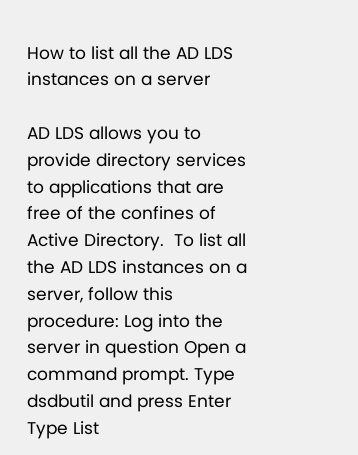How to list all the AD LDS instances on a server

AD LDS allows you to provide directory services to applications that are free of the confines of Active Directory.  To list all the AD LDS instances on a server, follow this procedure: Log into the server in question Open a command prompt. Type dsdbutil and press Enter Type List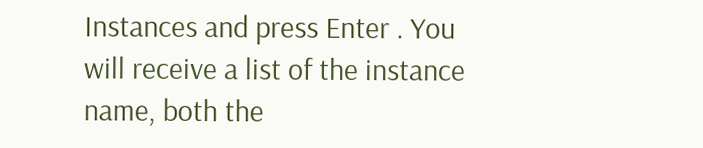Instances and press Enter . You will receive a list of the instance name, both the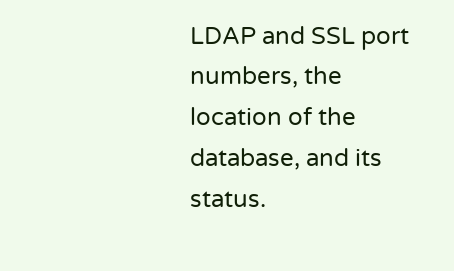LDAP and SSL port numbers, the location of the database, and its status.